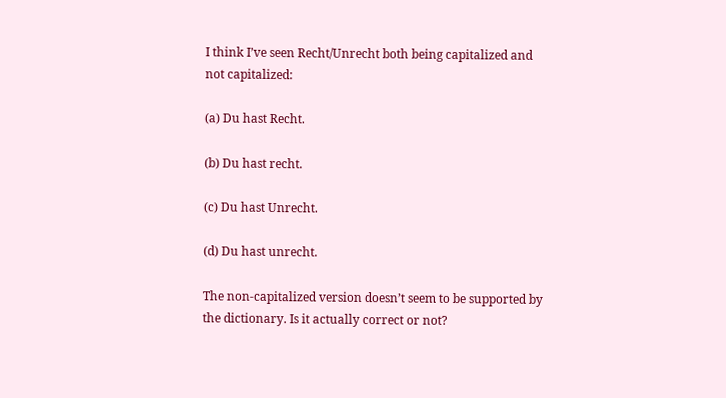I think I’ve seen Recht/Unrecht both being capitalized and not capitalized:

(a) Du hast Recht.

(b) Du hast recht.

(c) Du hast Unrecht.

(d) Du hast unrecht.

The non-capitalized version doesn’t seem to be supported by the dictionary. Is it actually correct or not?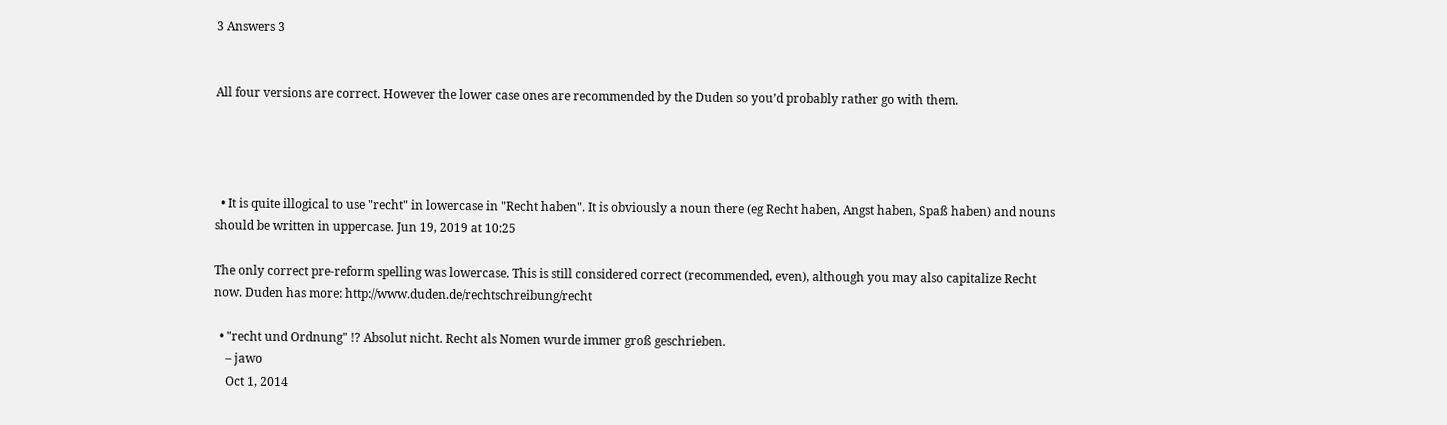3 Answers 3


All four versions are correct. However the lower case ones are recommended by the Duden so you’d probably rather go with them.




  • It is quite illogical to use "recht" in lowercase in "Recht haben". It is obviously a noun there (eg Recht haben, Angst haben, Spaß haben) and nouns should be written in uppercase. Jun 19, 2019 at 10:25

The only correct pre-reform spelling was lowercase. This is still considered correct (recommended, even), although you may also capitalize Recht now. Duden has more: http://www.duden.de/rechtschreibung/recht

  • "recht und Ordnung" !? Absolut nicht. Recht als Nomen wurde immer groß geschrieben.
    – jawo
    Oct 1, 2014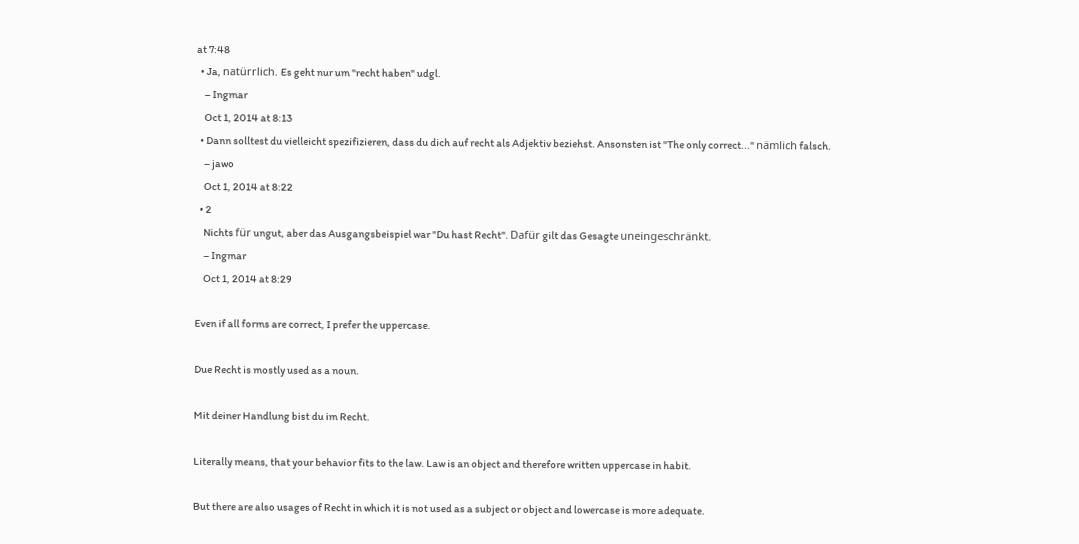at 7:48
  • Ja, natürrlich. Es geht nur um "recht haben" udgl.
    – Ingmar
    Oct 1, 2014 at 8:13
  • Dann solltest du vielleicht spezifizieren, dass du dich auf recht als Adjektiv beziehst. Ansonsten ist "The only correct..." nämlich falsch.
    – jawo
    Oct 1, 2014 at 8:22
  • 2
    Nichts für ungut, aber das Ausgangsbeispiel war "Du hast Recht". Dafür gilt das Gesagte uneingeschränkt.
    – Ingmar
    Oct 1, 2014 at 8:29

Even if all forms are correct, I prefer the uppercase.

Due Recht is mostly used as a noun.

Mit deiner Handlung bist du im Recht.

Literally means, that your behavior fits to the law. Law is an object and therefore written uppercase in habit.

But there are also usages of Recht in which it is not used as a subject or object and lowercase is more adequate.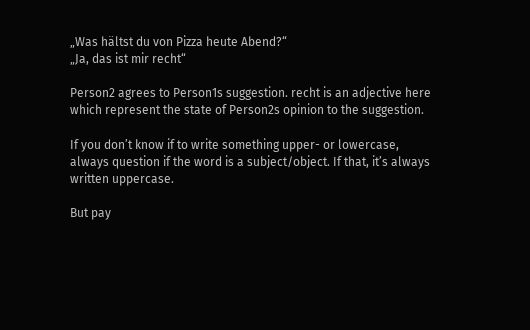„Was hältst du von Pizza heute Abend?“
„Ja, das ist mir recht“

Person2 agrees to Person1s suggestion. recht is an adjective here which represent the state of Person2s opinion to the suggestion.

If you don’t know if to write something upper- or lowercase, always question if the word is a subject/object. If that, it’s always written uppercase.

But pay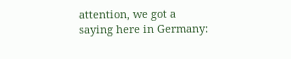attention, we got a saying here in Germany: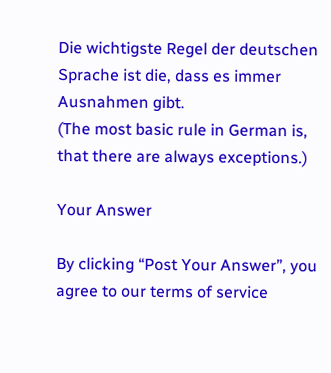Die wichtigste Regel der deutschen Sprache ist die, dass es immer Ausnahmen gibt.
(The most basic rule in German is, that there are always exceptions.)

Your Answer

By clicking “Post Your Answer”, you agree to our terms of service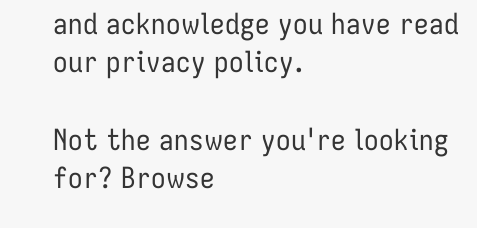and acknowledge you have read our privacy policy.

Not the answer you're looking for? Browse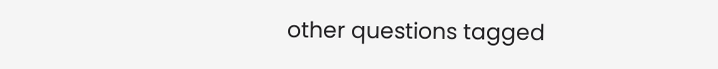other questions tagged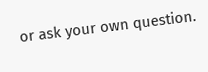or ask your own question.